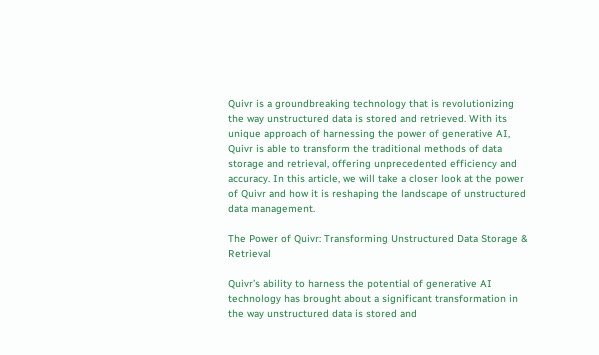Quivr is a groundbreaking technology that is revolutionizing the way unstructured data is stored and retrieved. With its unique approach of harnessing the power of generative AI, Quivr is able to transform the traditional methods of data storage and retrieval, offering unprecedented efficiency and accuracy. In this article, we will take a closer look at the power of Quivr and how it is reshaping the landscape of unstructured data management.

The Power of Quivr: Transforming Unstructured Data Storage & Retrieval

Quivr’s ability to harness the potential of generative AI technology has brought about a significant transformation in the way unstructured data is stored and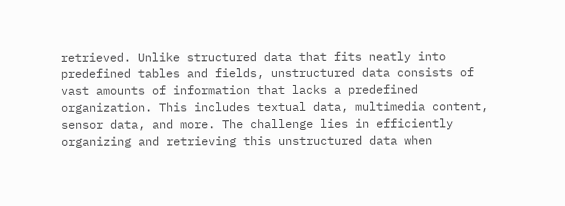retrieved. Unlike structured data that fits neatly into predefined tables and fields, unstructured data consists of vast amounts of information that lacks a predefined organization. This includes textual data, multimedia content, sensor data, and more. The challenge lies in efficiently organizing and retrieving this unstructured data when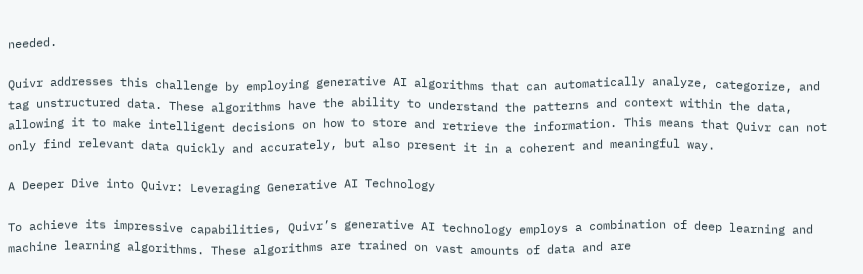needed.

Quivr addresses this challenge by employing generative AI algorithms that can automatically analyze, categorize, and tag unstructured data. These algorithms have the ability to understand the patterns and context within the data, allowing it to make intelligent decisions on how to store and retrieve the information. This means that Quivr can not only find relevant data quickly and accurately, but also present it in a coherent and meaningful way.

A Deeper Dive into Quivr: Leveraging Generative AI Technology

To achieve its impressive capabilities, Quivr’s generative AI technology employs a combination of deep learning and machine learning algorithms. These algorithms are trained on vast amounts of data and are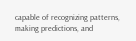capable of recognizing patterns, making predictions, and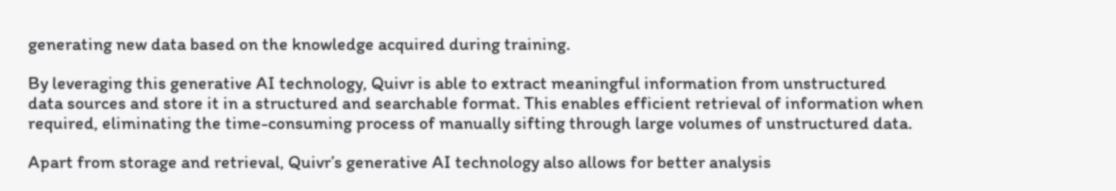generating new data based on the knowledge acquired during training.

By leveraging this generative AI technology, Quivr is able to extract meaningful information from unstructured data sources and store it in a structured and searchable format. This enables efficient retrieval of information when required, eliminating the time-consuming process of manually sifting through large volumes of unstructured data.

Apart from storage and retrieval, Quivr’s generative AI technology also allows for better analysis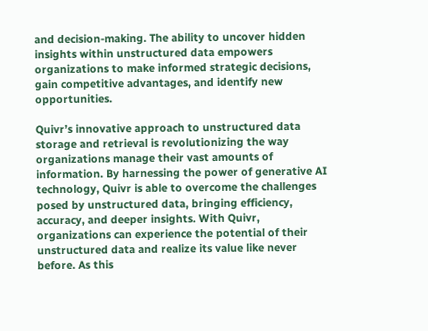and decision-making. The ability to uncover hidden insights within unstructured data empowers organizations to make informed strategic decisions, gain competitive advantages, and identify new opportunities.

Quivr’s innovative approach to unstructured data storage and retrieval is revolutionizing the way organizations manage their vast amounts of information. By harnessing the power of generative AI technology, Quivr is able to overcome the challenges posed by unstructured data, bringing efficiency, accuracy, and deeper insights. With Quivr, organizations can experience the potential of their unstructured data and realize its value like never before. As this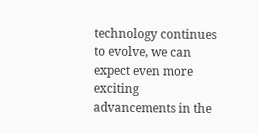technology continues to evolve, we can expect even more exciting advancements in the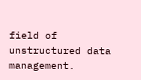field of unstructured data management.